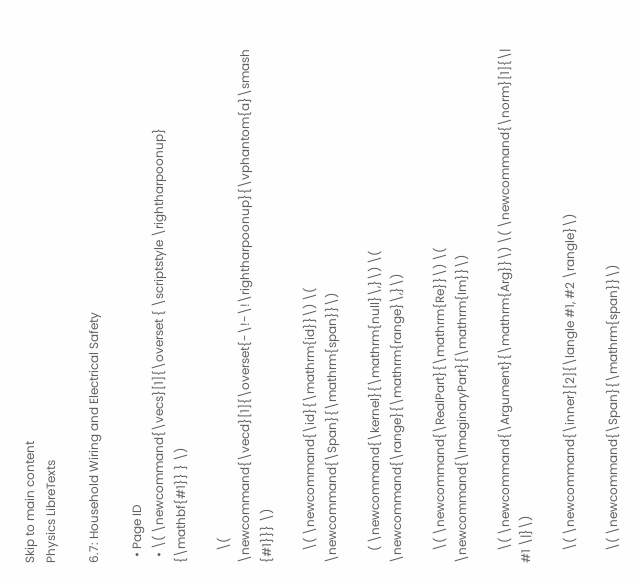Skip to main content
Physics LibreTexts

6.7: Household Wiring and Electrical Safety

  • Page ID
  • \( \newcommand{\vecs}[1]{\overset { \scriptstyle \rightharpoonup} {\mathbf{#1}} } \)

    \( \newcommand{\vecd}[1]{\overset{-\!-\!\rightharpoonup}{\vphantom{a}\smash {#1}}} \)

    \( \newcommand{\id}{\mathrm{id}}\) \( \newcommand{\Span}{\mathrm{span}}\)

    ( \newcommand{\kernel}{\mathrm{null}\,}\) \( \newcommand{\range}{\mathrm{range}\,}\)

    \( \newcommand{\RealPart}{\mathrm{Re}}\) \( \newcommand{\ImaginaryPart}{\mathrm{Im}}\)

    \( \newcommand{\Argument}{\mathrm{Arg}}\) \( \newcommand{\norm}[1]{\| #1 \|}\)

    \( \newcommand{\inner}[2]{\langle #1, #2 \rangle}\)

    \( \newcommand{\Span}{\mathrm{span}}\)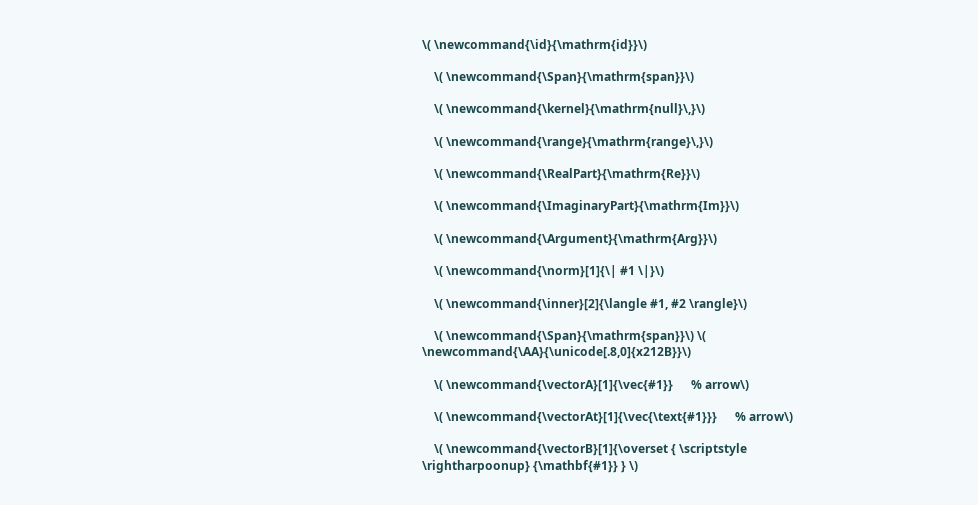\( \newcommand{\id}{\mathrm{id}}\)

    \( \newcommand{\Span}{\mathrm{span}}\)

    \( \newcommand{\kernel}{\mathrm{null}\,}\)

    \( \newcommand{\range}{\mathrm{range}\,}\)

    \( \newcommand{\RealPart}{\mathrm{Re}}\)

    \( \newcommand{\ImaginaryPart}{\mathrm{Im}}\)

    \( \newcommand{\Argument}{\mathrm{Arg}}\)

    \( \newcommand{\norm}[1]{\| #1 \|}\)

    \( \newcommand{\inner}[2]{\langle #1, #2 \rangle}\)

    \( \newcommand{\Span}{\mathrm{span}}\) \( \newcommand{\AA}{\unicode[.8,0]{x212B}}\)

    \( \newcommand{\vectorA}[1]{\vec{#1}}      % arrow\)

    \( \newcommand{\vectorAt}[1]{\vec{\text{#1}}}      % arrow\)

    \( \newcommand{\vectorB}[1]{\overset { \scriptstyle \rightharpoonup} {\mathbf{#1}} } \)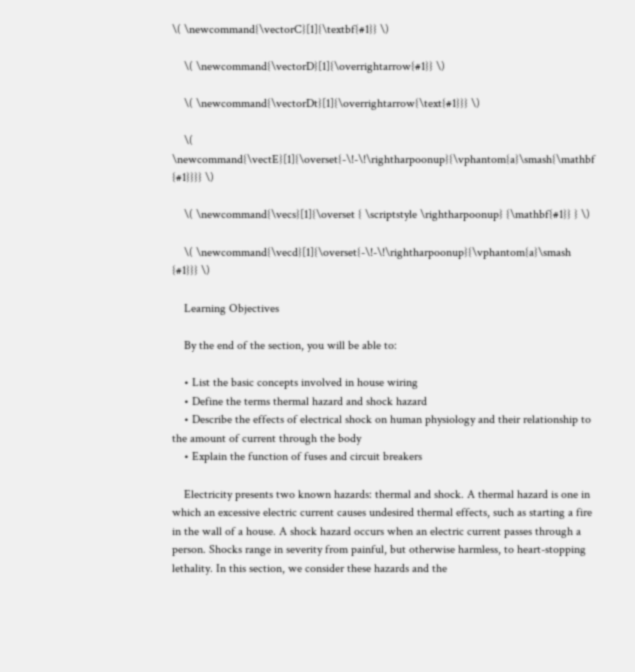\( \newcommand{\vectorC}[1]{\textbf{#1}} \)

    \( \newcommand{\vectorD}[1]{\overrightarrow{#1}} \)

    \( \newcommand{\vectorDt}[1]{\overrightarrow{\text{#1}}} \)

    \( \newcommand{\vectE}[1]{\overset{-\!-\!\rightharpoonup}{\vphantom{a}\smash{\mathbf {#1}}}} \)

    \( \newcommand{\vecs}[1]{\overset { \scriptstyle \rightharpoonup} {\mathbf{#1}} } \)

    \( \newcommand{\vecd}[1]{\overset{-\!-\!\rightharpoonup}{\vphantom{a}\smash {#1}}} \)

    Learning Objectives

    By the end of the section, you will be able to:

    • List the basic concepts involved in house wiring
    • Define the terms thermal hazard and shock hazard
    • Describe the effects of electrical shock on human physiology and their relationship to the amount of current through the body
    • Explain the function of fuses and circuit breakers

    Electricity presents two known hazards: thermal and shock. A thermal hazard is one in which an excessive electric current causes undesired thermal effects, such as starting a fire in the wall of a house. A shock hazard occurs when an electric current passes through a person. Shocks range in severity from painful, but otherwise harmless, to heart-stopping lethality. In this section, we consider these hazards and the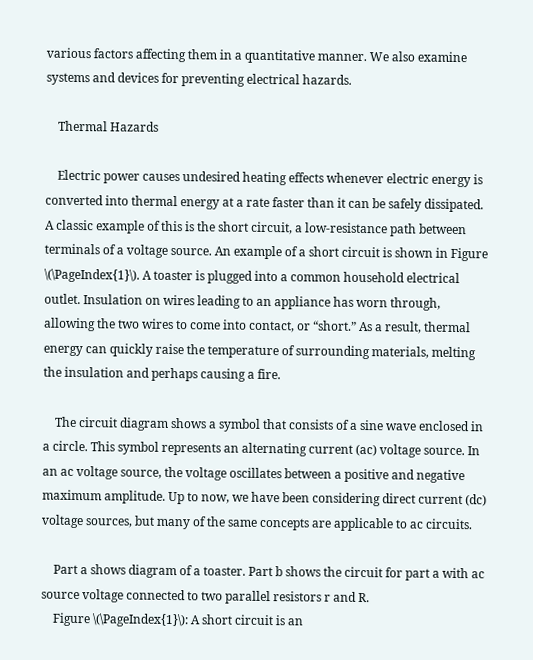various factors affecting them in a quantitative manner. We also examine systems and devices for preventing electrical hazards.

    Thermal Hazards

    Electric power causes undesired heating effects whenever electric energy is converted into thermal energy at a rate faster than it can be safely dissipated. A classic example of this is the short circuit, a low-resistance path between terminals of a voltage source. An example of a short circuit is shown in Figure \(\PageIndex{1}\). A toaster is plugged into a common household electrical outlet. Insulation on wires leading to an appliance has worn through, allowing the two wires to come into contact, or “short.” As a result, thermal energy can quickly raise the temperature of surrounding materials, melting the insulation and perhaps causing a fire.

    The circuit diagram shows a symbol that consists of a sine wave enclosed in a circle. This symbol represents an alternating current (ac) voltage source. In an ac voltage source, the voltage oscillates between a positive and negative maximum amplitude. Up to now, we have been considering direct current (dc) voltage sources, but many of the same concepts are applicable to ac circuits.

    Part a shows diagram of a toaster. Part b shows the circuit for part a with ac source voltage connected to two parallel resistors r and R.
    Figure \(\PageIndex{1}\): A short circuit is an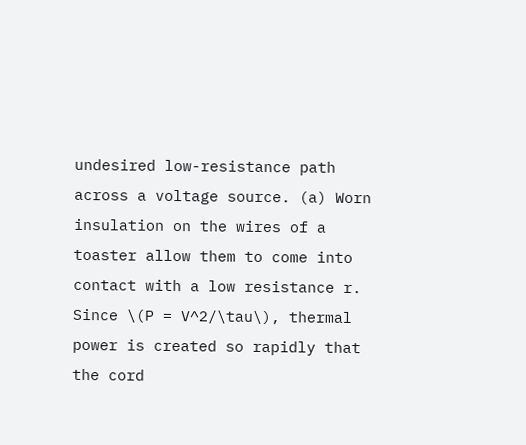undesired low-resistance path across a voltage source. (a) Worn insulation on the wires of a toaster allow them to come into contact with a low resistance r. Since \(P = V^2/\tau\), thermal power is created so rapidly that the cord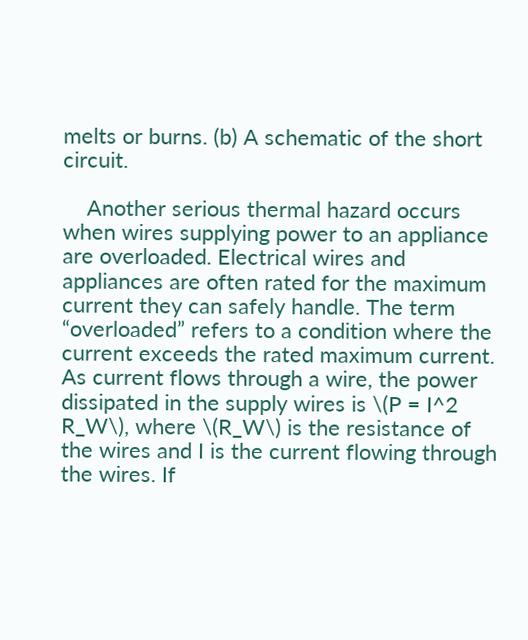melts or burns. (b) A schematic of the short circuit.

    Another serious thermal hazard occurs when wires supplying power to an appliance are overloaded. Electrical wires and appliances are often rated for the maximum current they can safely handle. The term “overloaded” refers to a condition where the current exceeds the rated maximum current. As current flows through a wire, the power dissipated in the supply wires is \(P = I^2 R_W\), where \(R_W\) is the resistance of the wires and I is the current flowing through the wires. If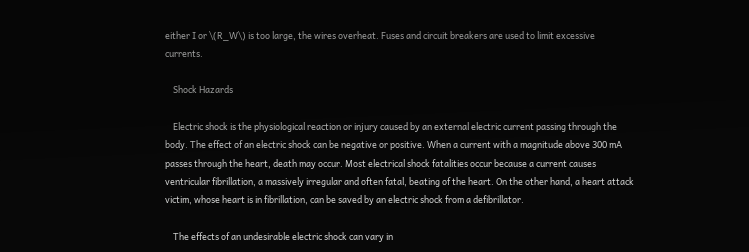either I or \(R_W\) is too large, the wires overheat. Fuses and circuit breakers are used to limit excessive currents.

    Shock Hazards

    Electric shock is the physiological reaction or injury caused by an external electric current passing through the body. The effect of an electric shock can be negative or positive. When a current with a magnitude above 300 mA passes through the heart, death may occur. Most electrical shock fatalities occur because a current causes ventricular fibrillation, a massively irregular and often fatal, beating of the heart. On the other hand, a heart attack victim, whose heart is in fibrillation, can be saved by an electric shock from a defibrillator.

    The effects of an undesirable electric shock can vary in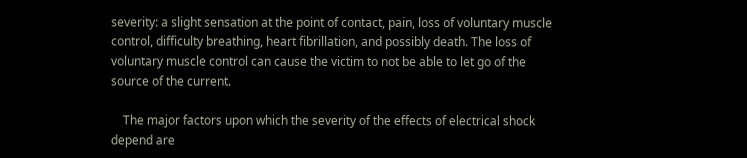severity: a slight sensation at the point of contact, pain, loss of voluntary muscle control, difficulty breathing, heart fibrillation, and possibly death. The loss of voluntary muscle control can cause the victim to not be able to let go of the source of the current.

    The major factors upon which the severity of the effects of electrical shock depend are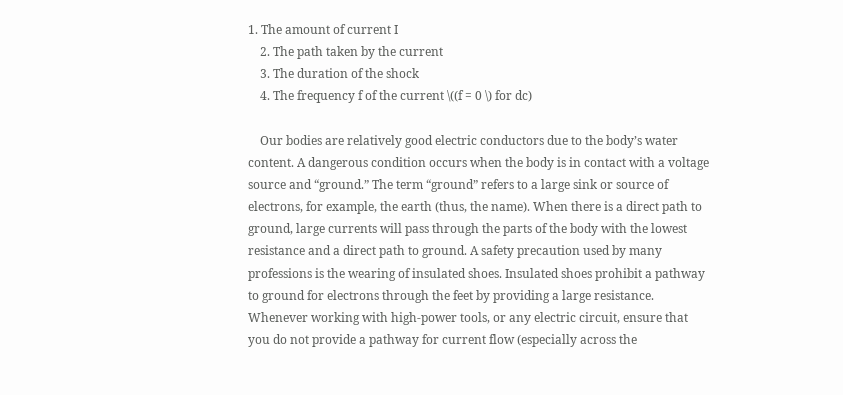1. The amount of current I
    2. The path taken by the current
    3. The duration of the shock
    4. The frequency f of the current \((f = 0 \) for dc)

    Our bodies are relatively good electric conductors due to the body’s water content. A dangerous condition occurs when the body is in contact with a voltage source and “ground.” The term “ground” refers to a large sink or source of electrons, for example, the earth (thus, the name). When there is a direct path to ground, large currents will pass through the parts of the body with the lowest resistance and a direct path to ground. A safety precaution used by many professions is the wearing of insulated shoes. Insulated shoes prohibit a pathway to ground for electrons through the feet by providing a large resistance. Whenever working with high-power tools, or any electric circuit, ensure that you do not provide a pathway for current flow (especially across the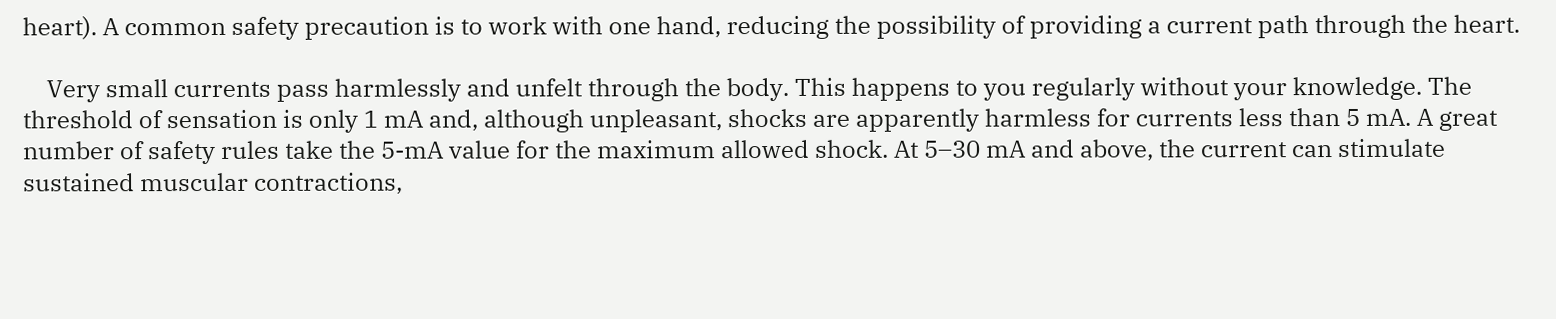heart). A common safety precaution is to work with one hand, reducing the possibility of providing a current path through the heart.

    Very small currents pass harmlessly and unfelt through the body. This happens to you regularly without your knowledge. The threshold of sensation is only 1 mA and, although unpleasant, shocks are apparently harmless for currents less than 5 mA. A great number of safety rules take the 5-mA value for the maximum allowed shock. At 5–30 mA and above, the current can stimulate sustained muscular contractions,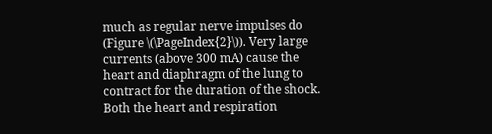much as regular nerve impulses do (Figure \(\PageIndex{2}\)). Very large currents (above 300 mA) cause the heart and diaphragm of the lung to contract for the duration of the shock. Both the heart and respiration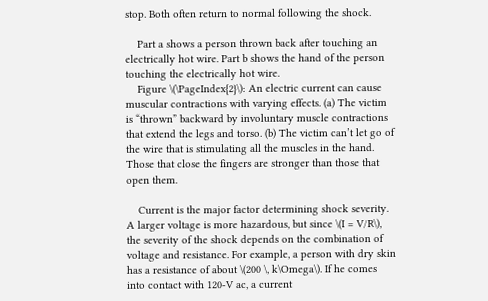stop. Both often return to normal following the shock.

    Part a shows a person thrown back after touching an electrically hot wire. Part b shows the hand of the person touching the electrically hot wire.
    Figure \(\PageIndex{2}\): An electric current can cause muscular contractions with varying effects. (a) The victim is “thrown” backward by involuntary muscle contractions that extend the legs and torso. (b) The victim can’t let go of the wire that is stimulating all the muscles in the hand. Those that close the fingers are stronger than those that open them.

    Current is the major factor determining shock severity. A larger voltage is more hazardous, but since \(I = V/R\), the severity of the shock depends on the combination of voltage and resistance. For example, a person with dry skin has a resistance of about \(200 \, k\Omega\). If he comes into contact with 120-V ac, a current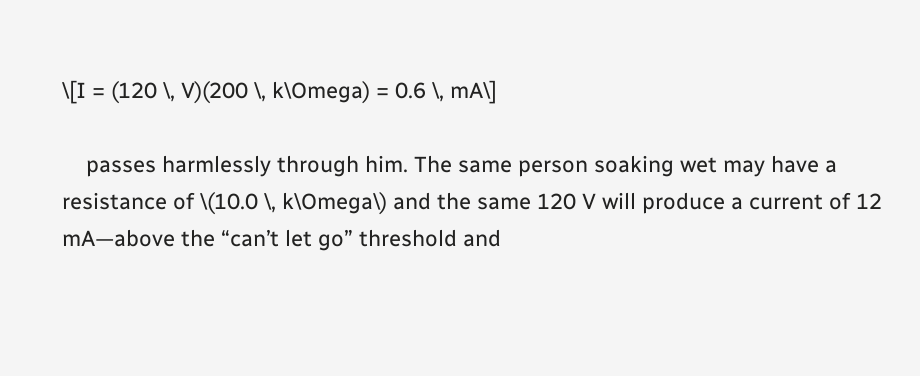\[I = (120 \, V)(200 \, k\Omega) = 0.6 \, mA\]

    passes harmlessly through him. The same person soaking wet may have a resistance of \(10.0 \, k\Omega\) and the same 120 V will produce a current of 12 mA—above the “can’t let go” threshold and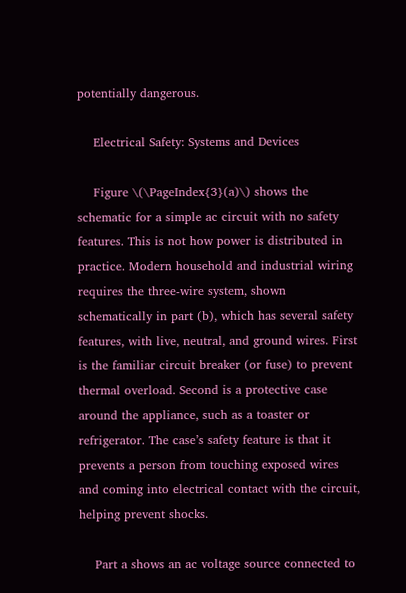potentially dangerous.

    Electrical Safety: Systems and Devices

    Figure \(\PageIndex{3}(a)\) shows the schematic for a simple ac circuit with no safety features. This is not how power is distributed in practice. Modern household and industrial wiring requires the three-wire system, shown schematically in part (b), which has several safety features, with live, neutral, and ground wires. First is the familiar circuit breaker (or fuse) to prevent thermal overload. Second is a protective case around the appliance, such as a toaster or refrigerator. The case’s safety feature is that it prevents a person from touching exposed wires and coming into electrical contact with the circuit, helping prevent shocks.

    Part a shows an ac voltage source connected to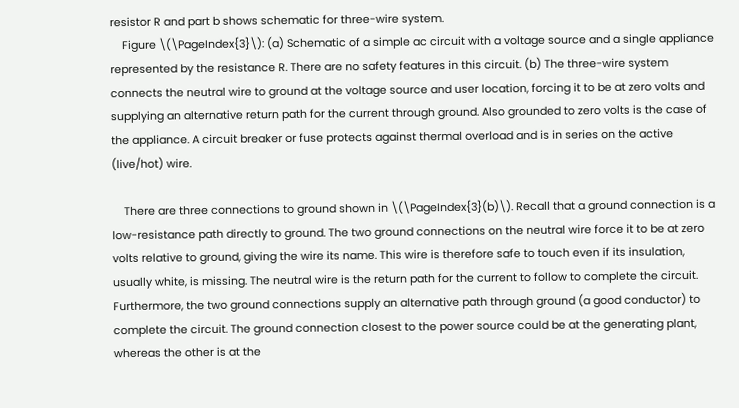resistor R and part b shows schematic for three-wire system.
    Figure \(\PageIndex{3}\): (a) Schematic of a simple ac circuit with a voltage source and a single appliance represented by the resistance R. There are no safety features in this circuit. (b) The three-wire system connects the neutral wire to ground at the voltage source and user location, forcing it to be at zero volts and supplying an alternative return path for the current through ground. Also grounded to zero volts is the case of the appliance. A circuit breaker or fuse protects against thermal overload and is in series on the active (live/hot) wire.

    There are three connections to ground shown in \(\PageIndex{3}(b)\). Recall that a ground connection is a low-resistance path directly to ground. The two ground connections on the neutral wire force it to be at zero volts relative to ground, giving the wire its name. This wire is therefore safe to touch even if its insulation, usually white, is missing. The neutral wire is the return path for the current to follow to complete the circuit. Furthermore, the two ground connections supply an alternative path through ground (a good conductor) to complete the circuit. The ground connection closest to the power source could be at the generating plant, whereas the other is at the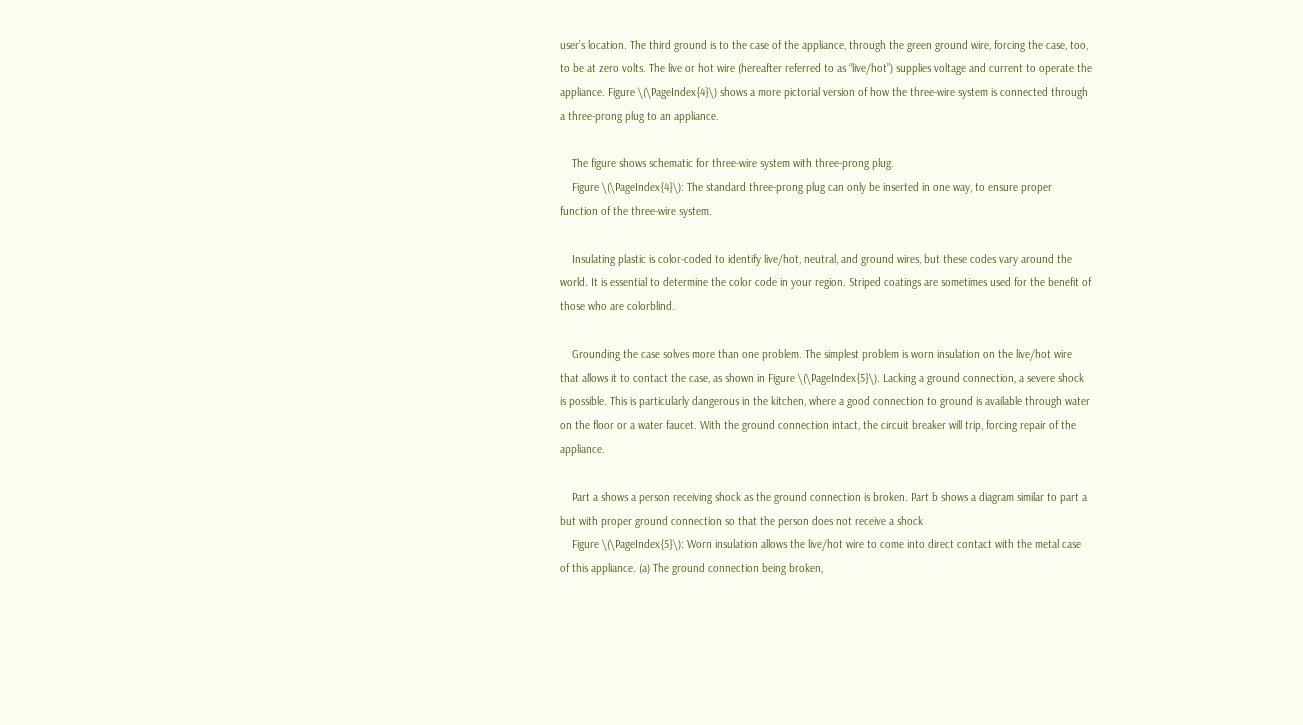user’s location. The third ground is to the case of the appliance, through the green ground wire, forcing the case, too, to be at zero volts. The live or hot wire (hereafter referred to as “live/hot”) supplies voltage and current to operate the appliance. Figure \(\PageIndex{4}\) shows a more pictorial version of how the three-wire system is connected through a three-prong plug to an appliance.

    The figure shows schematic for three-wire system with three-prong plug.
    Figure \(\PageIndex{4}\): The standard three-prong plug can only be inserted in one way, to ensure proper function of the three-wire system.

    Insulating plastic is color-coded to identify live/hot, neutral, and ground wires, but these codes vary around the world. It is essential to determine the color code in your region. Striped coatings are sometimes used for the benefit of those who are colorblind.

    Grounding the case solves more than one problem. The simplest problem is worn insulation on the live/hot wire that allows it to contact the case, as shown in Figure \(\PageIndex{5}\). Lacking a ground connection, a severe shock is possible. This is particularly dangerous in the kitchen, where a good connection to ground is available through water on the floor or a water faucet. With the ground connection intact, the circuit breaker will trip, forcing repair of the appliance.

    Part a shows a person receiving shock as the ground connection is broken. Part b shows a diagram similar to part a but with proper ground connection so that the person does not receive a shock
    Figure \(\PageIndex{5}\): Worn insulation allows the live/hot wire to come into direct contact with the metal case of this appliance. (a) The ground connection being broken,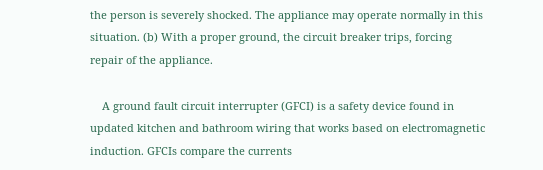the person is severely shocked. The appliance may operate normally in this situation. (b) With a proper ground, the circuit breaker trips, forcing repair of the appliance.

    A ground fault circuit interrupter (GFCI) is a safety device found in updated kitchen and bathroom wiring that works based on electromagnetic induction. GFCIs compare the currents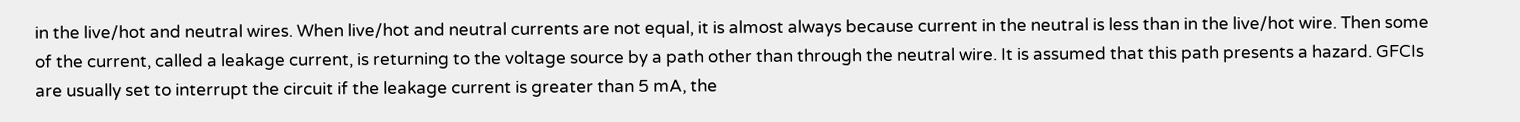in the live/hot and neutral wires. When live/hot and neutral currents are not equal, it is almost always because current in the neutral is less than in the live/hot wire. Then some of the current, called a leakage current, is returning to the voltage source by a path other than through the neutral wire. It is assumed that this path presents a hazard. GFCIs are usually set to interrupt the circuit if the leakage current is greater than 5 mA, the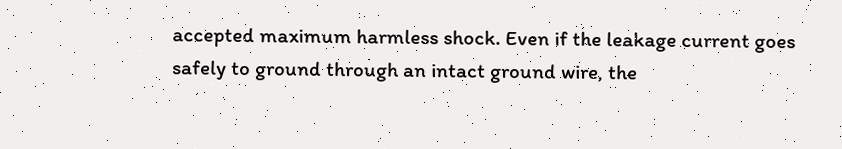accepted maximum harmless shock. Even if the leakage current goes safely to ground through an intact ground wire, the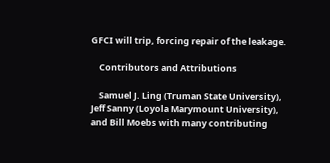GFCI will trip, forcing repair of the leakage.

    Contributors and Attributions

    Samuel J. Ling (Truman State University), Jeff Sanny (Loyola Marymount University), and Bill Moebs with many contributing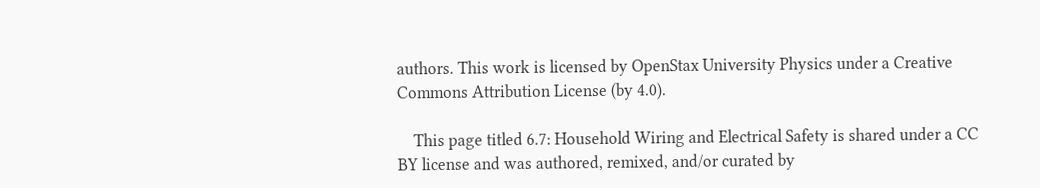authors. This work is licensed by OpenStax University Physics under a Creative Commons Attribution License (by 4.0).

    This page titled 6.7: Household Wiring and Electrical Safety is shared under a CC BY license and was authored, remixed, and/or curated by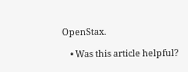OpenStax.

    • Was this article helpful?